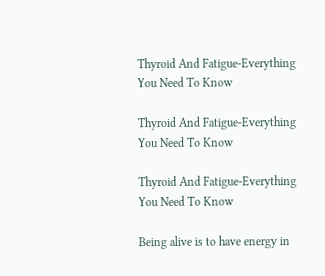Thyroid And Fatigue-Everything You Need To Know

Thyroid And Fatigue-Everything You Need To Know

Thyroid And Fatigue-Everything You Need To Know

Being alive is to have energy in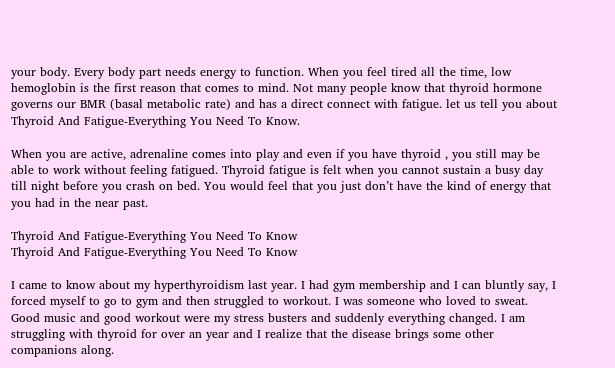your body. Every body part needs energy to function. When you feel tired all the time, low hemoglobin is the first reason that comes to mind. Not many people know that thyroid hormone governs our BMR (basal metabolic rate) and has a direct connect with fatigue. let us tell you about Thyroid And Fatigue-Everything You Need To Know.

When you are active, adrenaline comes into play and even if you have thyroid , you still may be able to work without feeling fatigued. Thyroid fatigue is felt when you cannot sustain a busy day till night before you crash on bed. You would feel that you just don’t have the kind of energy that you had in the near past.

Thyroid And Fatigue-Everything You Need To Know
Thyroid And Fatigue-Everything You Need To Know

I came to know about my hyperthyroidism last year. I had gym membership and I can bluntly say, I forced myself to go to gym and then struggled to workout. I was someone who loved to sweat. Good music and good workout were my stress busters and suddenly everything changed. I am struggling with thyroid for over an year and I realize that the disease brings some other companions along.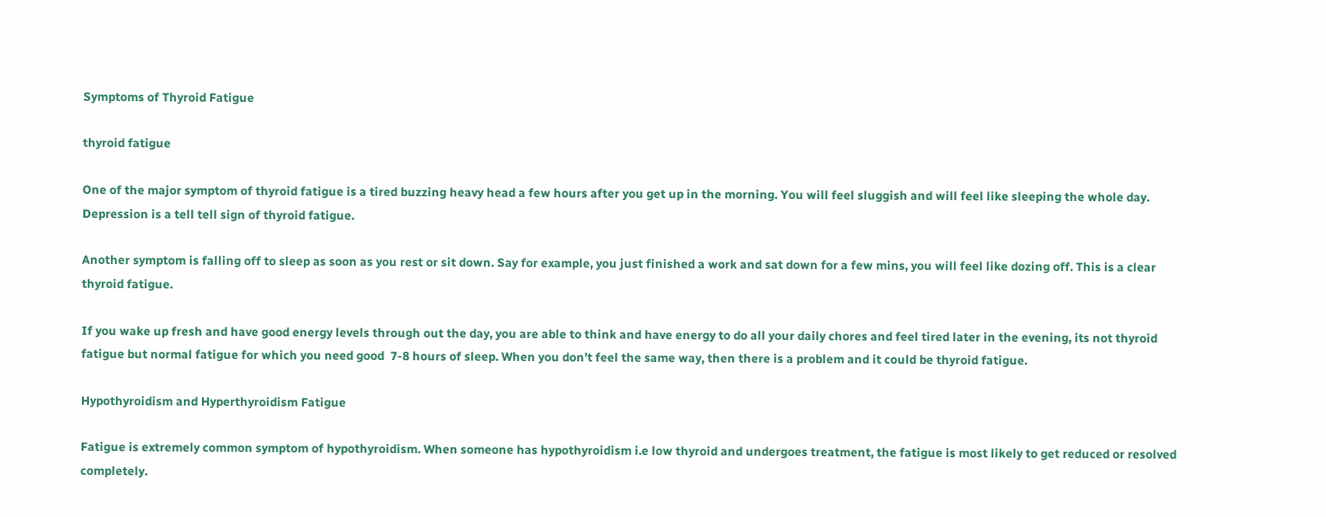Symptoms of Thyroid Fatigue

thyroid fatigue

One of the major symptom of thyroid fatigue is a tired buzzing heavy head a few hours after you get up in the morning. You will feel sluggish and will feel like sleeping the whole day. Depression is a tell tell sign of thyroid fatigue.

Another symptom is falling off to sleep as soon as you rest or sit down. Say for example, you just finished a work and sat down for a few mins, you will feel like dozing off. This is a clear thyroid fatigue.

If you wake up fresh and have good energy levels through out the day, you are able to think and have energy to do all your daily chores and feel tired later in the evening, its not thyroid fatigue but normal fatigue for which you need good  7-8 hours of sleep. When you don’t feel the same way, then there is a problem and it could be thyroid fatigue.

Hypothyroidism and Hyperthyroidism Fatigue

Fatigue is extremely common symptom of hypothyroidism. When someone has hypothyroidism i.e low thyroid and undergoes treatment, the fatigue is most likely to get reduced or resolved completely.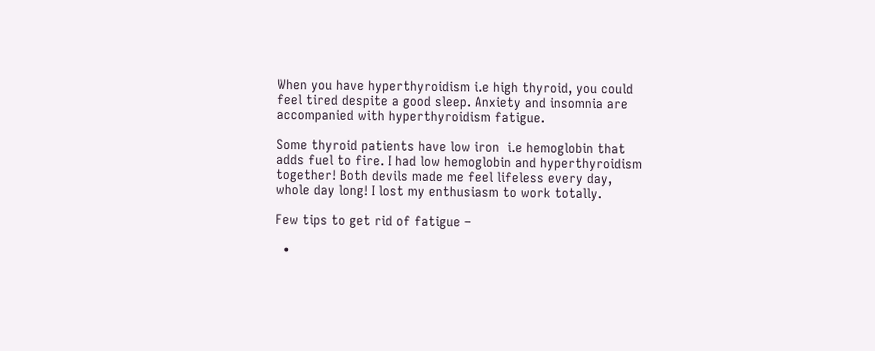When you have hyperthyroidism i.e high thyroid, you could feel tired despite a good sleep. Anxiety and insomnia are accompanied with hyperthyroidism fatigue.

Some thyroid patients have low iron  i.e hemoglobin that adds fuel to fire. I had low hemoglobin and hyperthyroidism together! Both devils made me feel lifeless every day, whole day long! I lost my enthusiasm to work totally.

Few tips to get rid of fatigue –

  •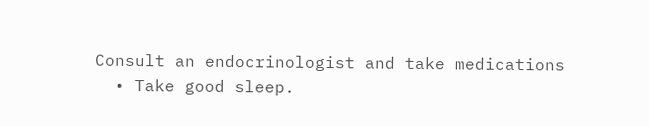Consult an endocrinologist and take medications
  • Take good sleep.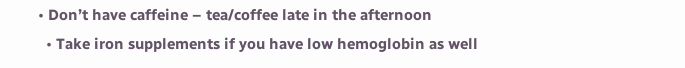• Don’t have caffeine – tea/coffee late in the afternoon
  • Take iron supplements if you have low hemoglobin as well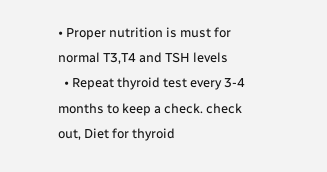• Proper nutrition is must for normal T3,T4 and TSH levels
  • Repeat thyroid test every 3-4 months to keep a check. check out, Diet for thyroid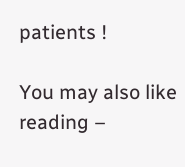patients !

You may also like reading –